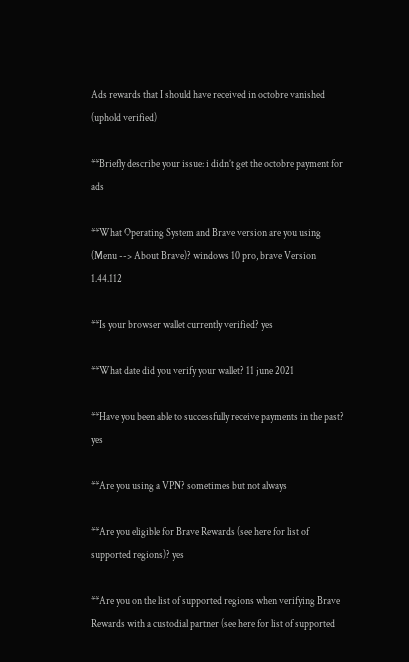Ads rewards that I should have received in octobre vanished (uphold verified)

**Briefly describe your issue: i didn’t get the octobre payment for ads

**What Operating System and Brave version are you using (Menu --> About Brave)? windows 10 pro, brave Version 1.44.112

**Is your browser wallet currently verified? yes

**What date did you verify your wallet? 11 june 2021

**Have you been able to successfully receive payments in the past? yes

**Are you using a VPN? sometimes but not always

**Are you eligible for Brave Rewards (see here for list of supported regions)? yes

**Are you on the list of supported regions when verifying Brave Rewards with a custodial partner (see here for list of supported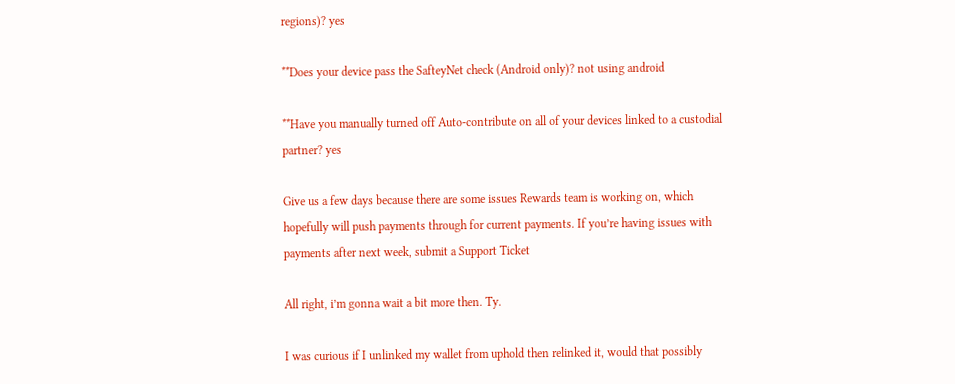regions)? yes

**Does your device pass the SafteyNet check (Android only)? not using android

**Have you manually turned off Auto-contribute on all of your devices linked to a custodial partner? yes

Give us a few days because there are some issues Rewards team is working on, which hopefully will push payments through for current payments. If you’re having issues with payments after next week, submit a Support Ticket

All right, i’m gonna wait a bit more then. Ty.

I was curious if I unlinked my wallet from uphold then relinked it, would that possibly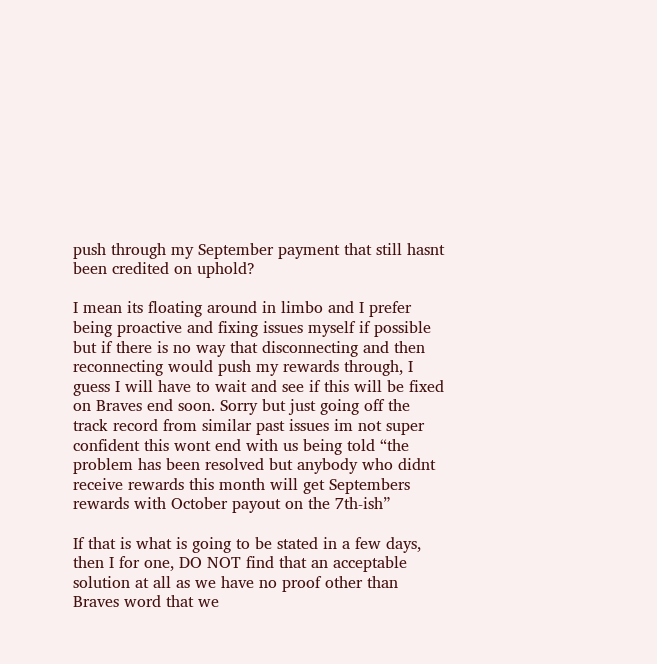push through my September payment that still hasnt been credited on uphold?

I mean its floating around in limbo and I prefer being proactive and fixing issues myself if possible but if there is no way that disconnecting and then reconnecting would push my rewards through, I guess I will have to wait and see if this will be fixed on Braves end soon. Sorry but just going off the track record from similar past issues im not super confident this wont end with us being told “the problem has been resolved but anybody who didnt receive rewards this month will get Septembers rewards with October payout on the 7th-ish”

If that is what is going to be stated in a few days, then I for one, DO NOT find that an acceptable solution at all as we have no proof other than Braves word that we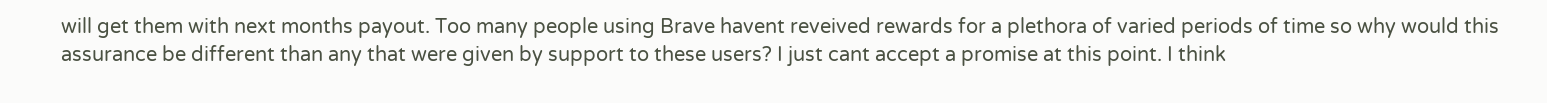will get them with next months payout. Too many people using Brave havent reveived rewards for a plethora of varied periods of time so why would this assurance be different than any that were given by support to these users? I just cant accept a promise at this point. I think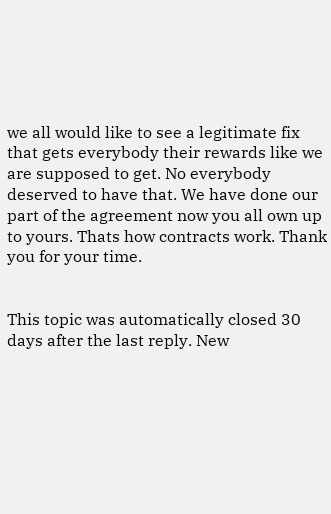we all would like to see a legitimate fix that gets everybody their rewards like we are supposed to get. No everybody deserved to have that. We have done our part of the agreement now you all own up to yours. Thats how contracts work. Thank you for your time.


This topic was automatically closed 30 days after the last reply. New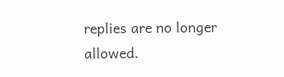replies are no longer allowed.